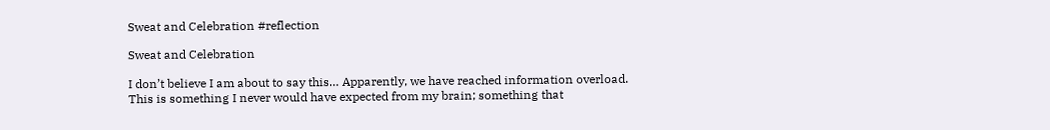Sweat and Celebration #reflection

Sweat and Celebration

I don’t believe I am about to say this… Apparently, we have reached information overload. This is something I never would have expected from my brain; something that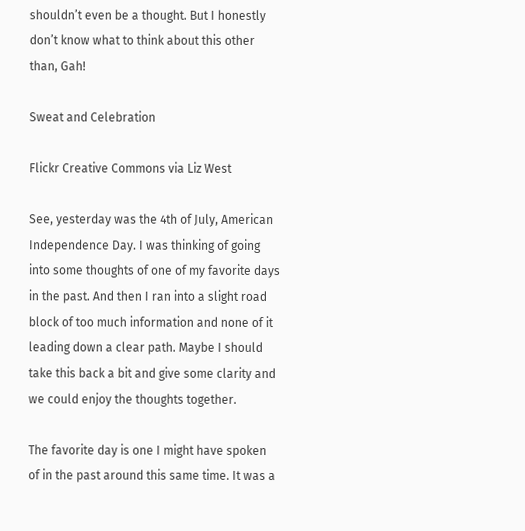shouldn’t even be a thought. But I honestly don’t know what to think about this other than, Gah!

Sweat and Celebration

Flickr Creative Commons via Liz West

See, yesterday was the 4th of July, American Independence Day. I was thinking of going into some thoughts of one of my favorite days in the past. And then I ran into a slight road block of too much information and none of it leading down a clear path. Maybe I should take this back a bit and give some clarity and we could enjoy the thoughts together.

The favorite day is one I might have spoken of in the past around this same time. It was a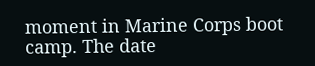moment in Marine Corps boot camp. The date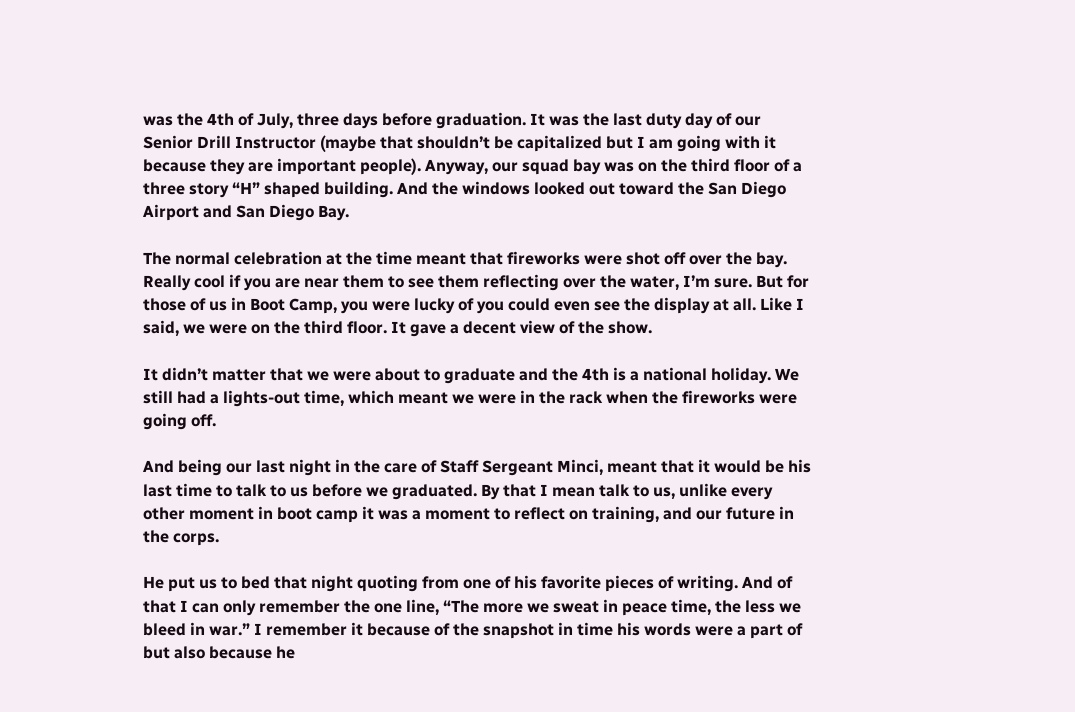was the 4th of July, three days before graduation. It was the last duty day of our Senior Drill Instructor (maybe that shouldn’t be capitalized but I am going with it because they are important people). Anyway, our squad bay was on the third floor of a three story “H” shaped building. And the windows looked out toward the San Diego Airport and San Diego Bay.

The normal celebration at the time meant that fireworks were shot off over the bay. Really cool if you are near them to see them reflecting over the water, I’m sure. But for those of us in Boot Camp, you were lucky of you could even see the display at all. Like I said, we were on the third floor. It gave a decent view of the show.

It didn’t matter that we were about to graduate and the 4th is a national holiday. We still had a lights-out time, which meant we were in the rack when the fireworks were going off.

And being our last night in the care of Staff Sergeant Minci, meant that it would be his last time to talk to us before we graduated. By that I mean talk to us, unlike every other moment in boot camp it was a moment to reflect on training, and our future in the corps.

He put us to bed that night quoting from one of his favorite pieces of writing. And of that I can only remember the one line, “The more we sweat in peace time, the less we bleed in war.” I remember it because of the snapshot in time his words were a part of but also because he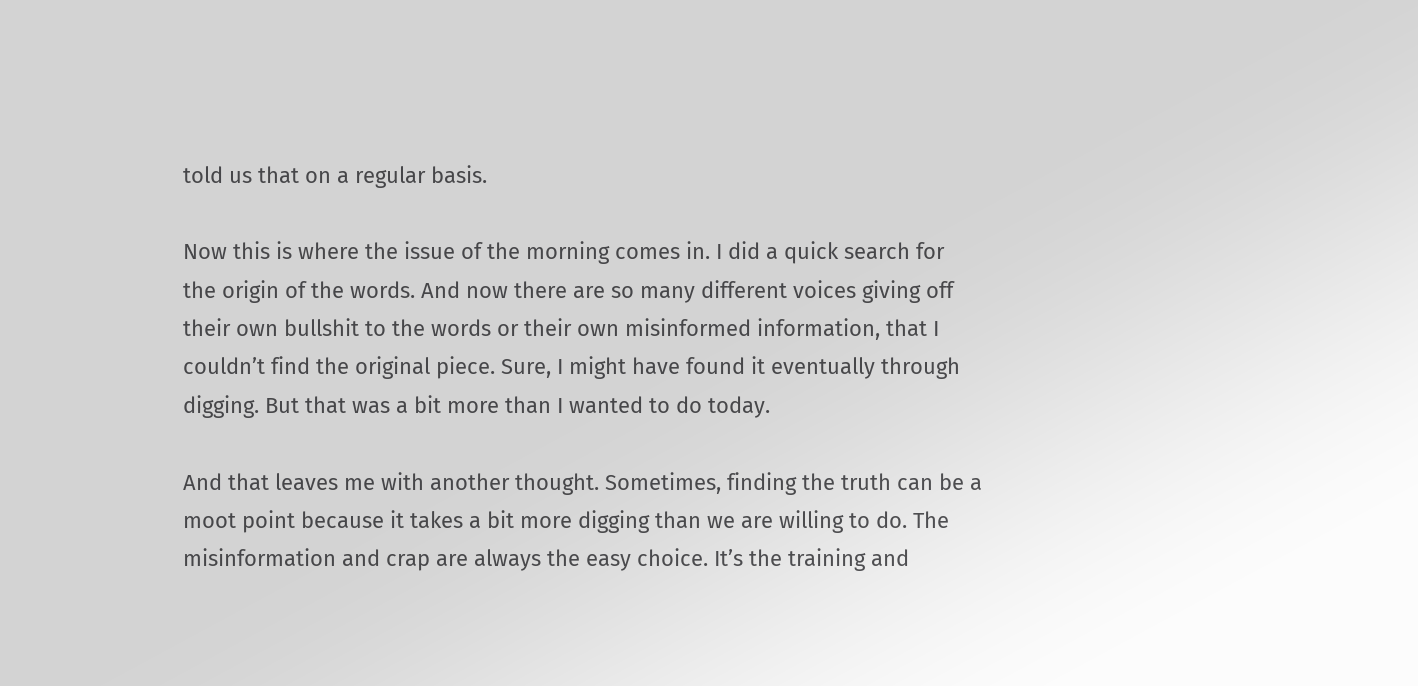told us that on a regular basis.

Now this is where the issue of the morning comes in. I did a quick search for the origin of the words. And now there are so many different voices giving off their own bullshit to the words or their own misinformed information, that I couldn’t find the original piece. Sure, I might have found it eventually through digging. But that was a bit more than I wanted to do today.

And that leaves me with another thought. Sometimes, finding the truth can be a moot point because it takes a bit more digging than we are willing to do. The misinformation and crap are always the easy choice. It’s the training and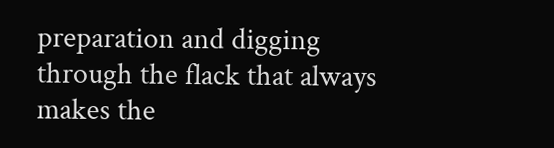preparation and digging through the flack that always makes the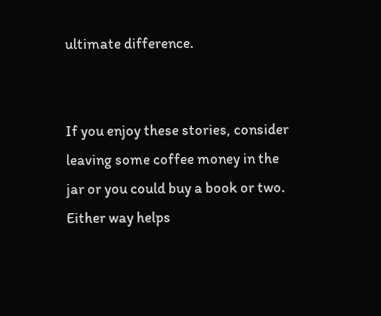ultimate difference.


If you enjoy these stories, consider leaving some coffee money in the jar or you could buy a book or two. Either way helps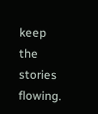keep the stories flowing.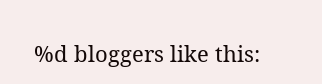%d bloggers like this: